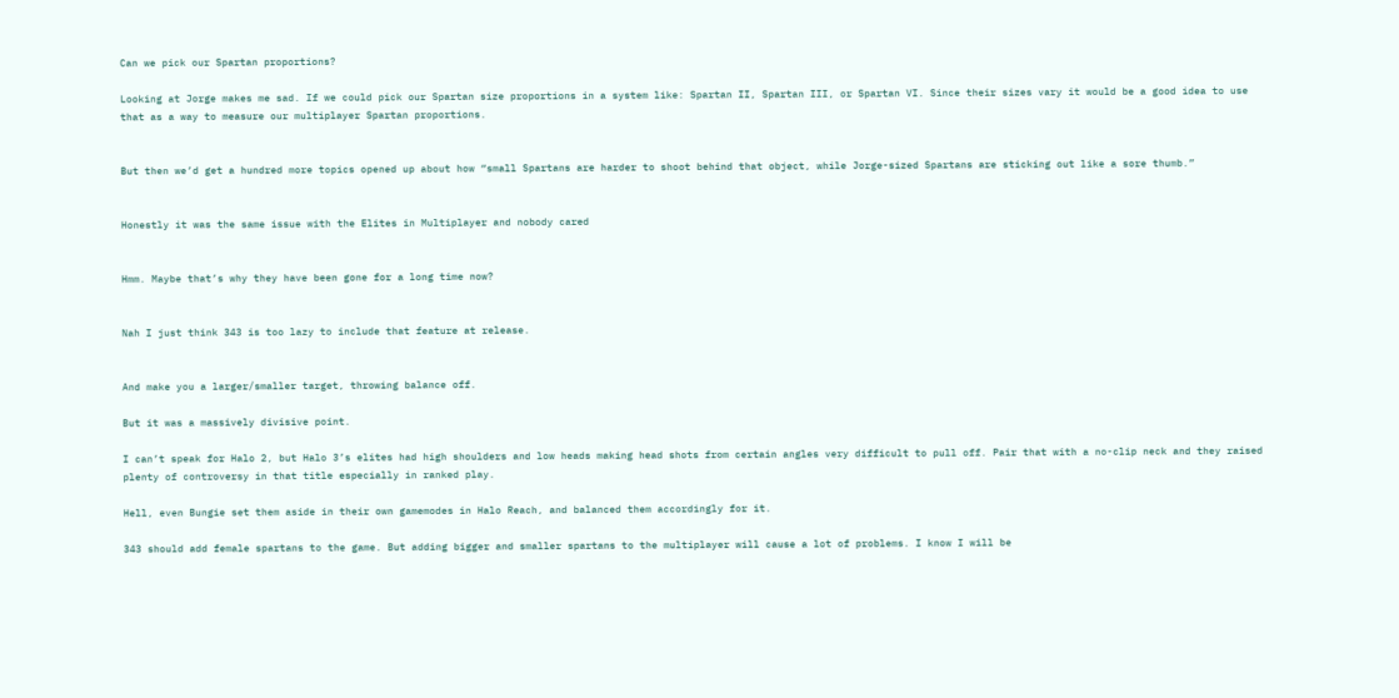Can we pick our Spartan proportions?

Looking at Jorge makes me sad. If we could pick our Spartan size proportions in a system like: Spartan II, Spartan III, or Spartan VI. Since their sizes vary it would be a good idea to use that as a way to measure our multiplayer Spartan proportions.


But then we’d get a hundred more topics opened up about how “small Spartans are harder to shoot behind that object, while Jorge-sized Spartans are sticking out like a sore thumb.”


Honestly it was the same issue with the Elites in Multiplayer and nobody cared


Hmm. Maybe that’s why they have been gone for a long time now?


Nah I just think 343 is too lazy to include that feature at release.


And make you a larger/smaller target, throwing balance off.

But it was a massively divisive point.

I can’t speak for Halo 2, but Halo 3’s elites had high shoulders and low heads making head shots from certain angles very difficult to pull off. Pair that with a no-clip neck and they raised plenty of controversy in that title especially in ranked play.

Hell, even Bungie set them aside in their own gamemodes in Halo Reach, and balanced them accordingly for it.

343 should add female spartans to the game. But adding bigger and smaller spartans to the multiplayer will cause a lot of problems. I know I will be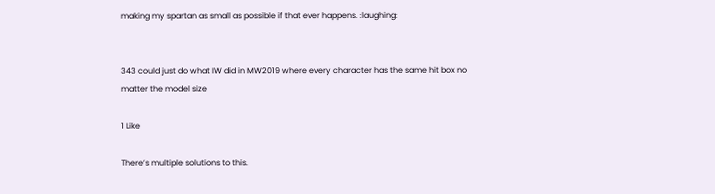making my spartan as small as possible if that ever happens. :laughing:


343 could just do what IW did in MW2019 where every character has the same hit box no matter the model size

1 Like

There’s multiple solutions to this.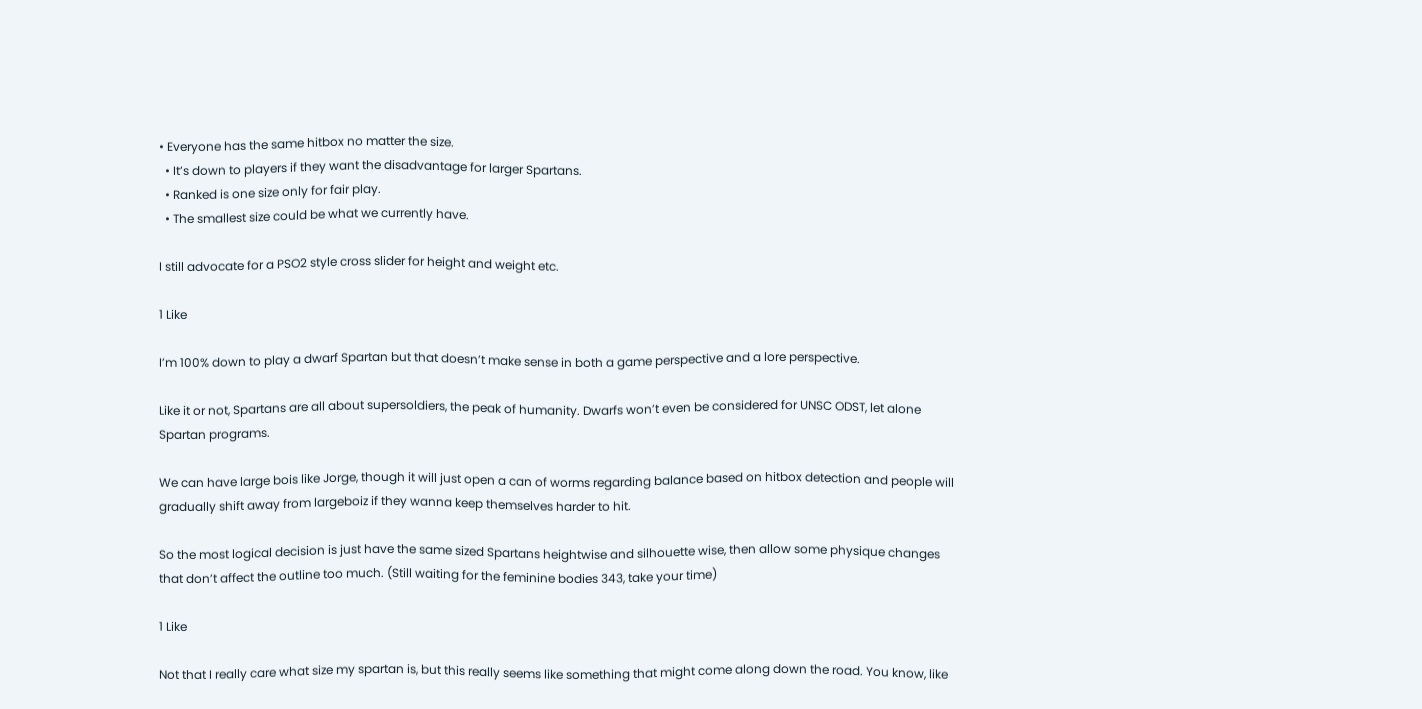• Everyone has the same hitbox no matter the size.
  • It’s down to players if they want the disadvantage for larger Spartans.
  • Ranked is one size only for fair play.
  • The smallest size could be what we currently have.

I still advocate for a PSO2 style cross slider for height and weight etc.

1 Like

I’m 100% down to play a dwarf Spartan but that doesn’t make sense in both a game perspective and a lore perspective.

Like it or not, Spartans are all about supersoldiers, the peak of humanity. Dwarfs won’t even be considered for UNSC ODST, let alone Spartan programs.

We can have large bois like Jorge, though it will just open a can of worms regarding balance based on hitbox detection and people will gradually shift away from largeboiz if they wanna keep themselves harder to hit.

So the most logical decision is just have the same sized Spartans heightwise and silhouette wise, then allow some physique changes that don’t affect the outline too much. (Still waiting for the feminine bodies 343, take your time)

1 Like

Not that I really care what size my spartan is, but this really seems like something that might come along down the road. You know, like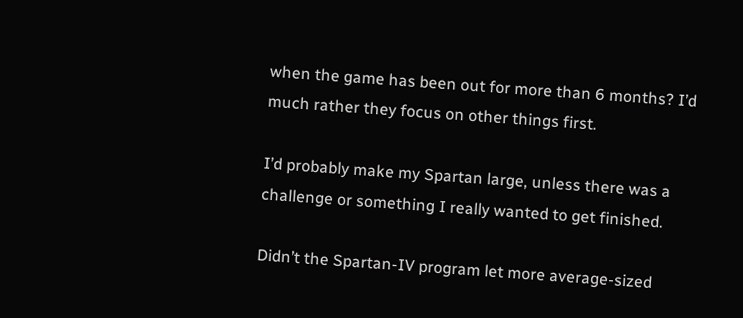when the game has been out for more than 6 months? I’d much rather they focus on other things first.

I’d probably make my Spartan large, unless there was a challenge or something I really wanted to get finished.

Didn’t the Spartan-IV program let more average-sized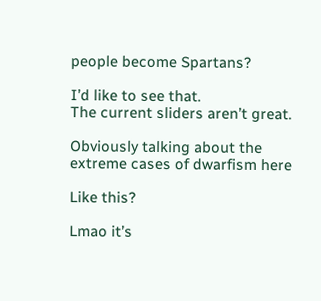people become Spartans?

I’d like to see that.
The current sliders aren’t great.

Obviously talking about the extreme cases of dwarfism here

Like this?

Lmao it’s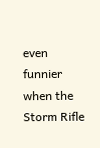even funnier when the Storm Rifle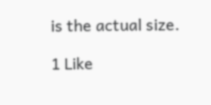is the actual size.

1 Like